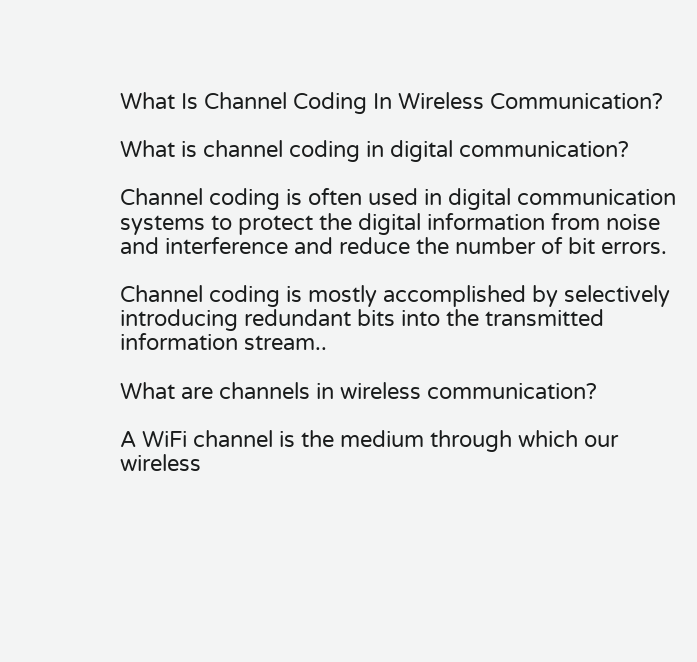What Is Channel Coding In Wireless Communication?

What is channel coding in digital communication?

Channel coding is often used in digital communication systems to protect the digital information from noise and interference and reduce the number of bit errors.

Channel coding is mostly accomplished by selectively introducing redundant bits into the transmitted information stream..

What are channels in wireless communication?

A WiFi channel is the medium through which our wireless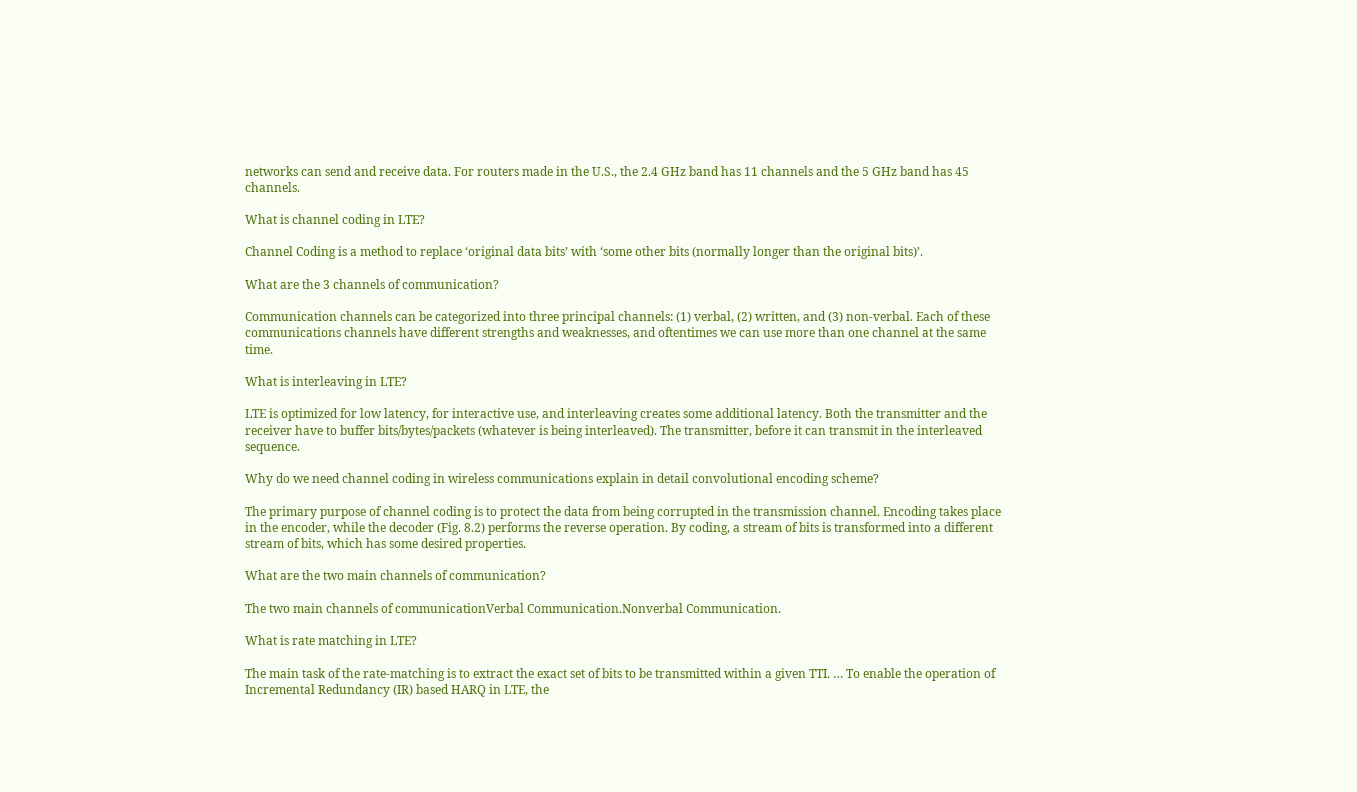networks can send and receive data. For routers made in the U.S., the 2.4 GHz band has 11 channels and the 5 GHz band has 45 channels.

What is channel coding in LTE?

Channel Coding is a method to replace ‘original data bits’ with ‘some other bits (normally longer than the original bits)’.

What are the 3 channels of communication?

Communication channels can be categorized into three principal channels: (1) verbal, (2) written, and (3) non-verbal. Each of these communications channels have different strengths and weaknesses, and oftentimes we can use more than one channel at the same time.

What is interleaving in LTE?

LTE is optimized for low latency, for interactive use, and interleaving creates some additional latency. Both the transmitter and the receiver have to buffer bits/bytes/packets (whatever is being interleaved). The transmitter, before it can transmit in the interleaved sequence.

Why do we need channel coding in wireless communications explain in detail convolutional encoding scheme?

The primary purpose of channel coding is to protect the data from being corrupted in the transmission channel. Encoding takes place in the encoder, while the decoder (Fig. 8.2) performs the reverse operation. By coding, a stream of bits is transformed into a different stream of bits, which has some desired properties.

What are the two main channels of communication?

The two main channels of communicationVerbal Communication.Nonverbal Communication.

What is rate matching in LTE?

The main task of the rate-matching is to extract the exact set of bits to be transmitted within a given TTI. … To enable the operation of Incremental Redundancy (IR) based HARQ in LTE, the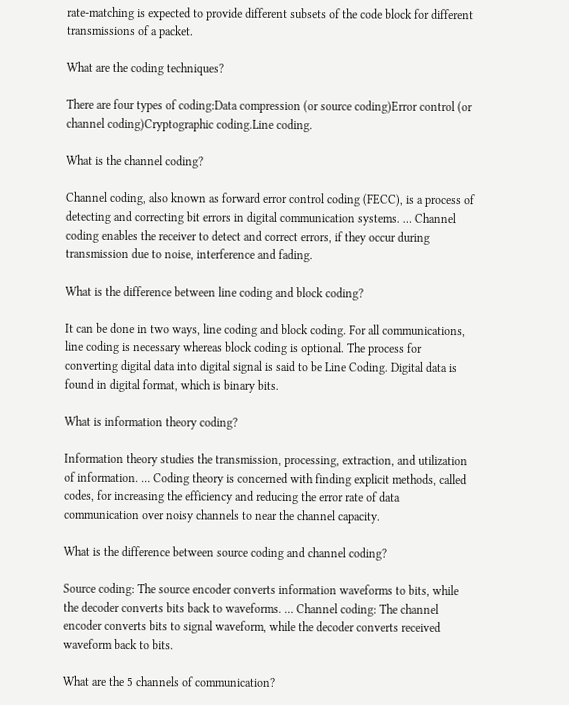rate-matching is expected to provide different subsets of the code block for different transmissions of a packet.

What are the coding techniques?

There are four types of coding:Data compression (or source coding)Error control (or channel coding)Cryptographic coding.Line coding.

What is the channel coding?

Channel coding, also known as forward error control coding (FECC), is a process of detecting and correcting bit errors in digital communication systems. … Channel coding enables the receiver to detect and correct errors, if they occur during transmission due to noise, interference and fading.

What is the difference between line coding and block coding?

It can be done in two ways, line coding and block coding. For all communications, line coding is necessary whereas block coding is optional. The process for converting digital data into digital signal is said to be Line Coding. Digital data is found in digital format, which is binary bits.

What is information theory coding?

Information theory studies the transmission, processing, extraction, and utilization of information. … Coding theory is concerned with finding explicit methods, called codes, for increasing the efficiency and reducing the error rate of data communication over noisy channels to near the channel capacity.

What is the difference between source coding and channel coding?

Source coding: The source encoder converts information waveforms to bits, while the decoder converts bits back to waveforms. … Channel coding: The channel encoder converts bits to signal waveform, while the decoder converts received waveform back to bits.

What are the 5 channels of communication?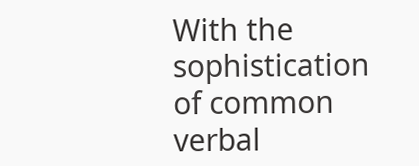With the sophistication of common verbal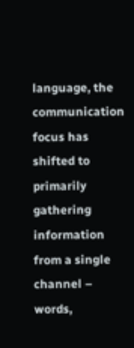language, the communication focus has shifted to primarily gathering information from a single channel – words,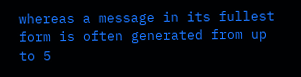whereas a message in its fullest form is often generated from up to 5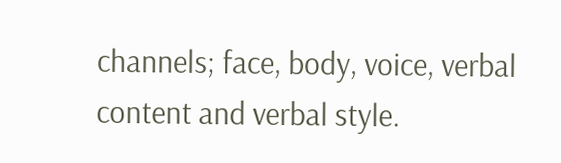channels; face, body, voice, verbal content and verbal style.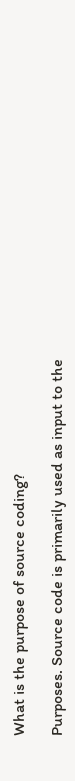What is the purpose of source coding?

Purposes. Source code is primarily used as input to the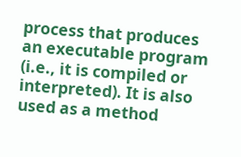process that produces an executable program (i.e., it is compiled or interpreted). It is also used as a method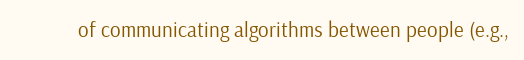of communicating algorithms between people (e.g.,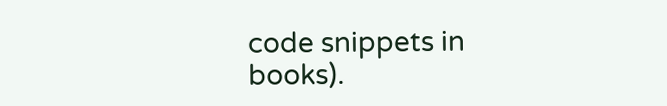code snippets in books).